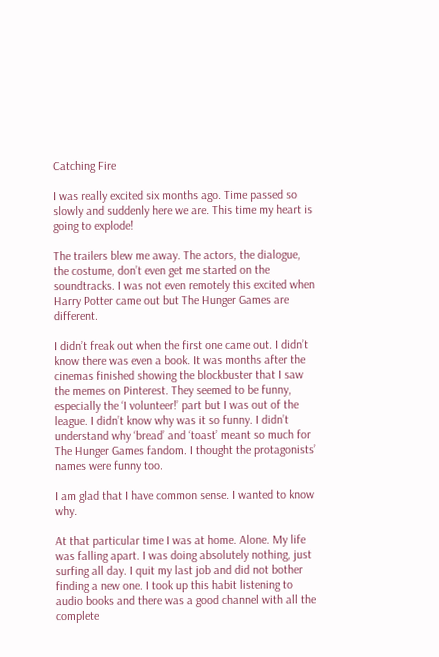Catching Fire

I was really excited six months ago. Time passed so slowly and suddenly here we are. This time my heart is going to explode!

The trailers blew me away. The actors, the dialogue, the costume, don’t even get me started on the soundtracks. I was not even remotely this excited when Harry Potter came out but The Hunger Games are different.

I didn’t freak out when the first one came out. I didn’t know there was even a book. It was months after the cinemas finished showing the blockbuster that I saw the memes on Pinterest. They seemed to be funny, especially the ‘I volunteer!’ part but I was out of the league. I didn’t know why was it so funny. I didn’t understand why ‘bread’ and ‘toast’ meant so much for The Hunger Games fandom. I thought the protagonists’ names were funny too.

I am glad that I have common sense. I wanted to know why.

At that particular time I was at home. Alone. My life was falling apart. I was doing absolutely nothing, just surfing all day. I quit my last job and did not bother finding a new one. I took up this habit listening to audio books and there was a good channel with all the complete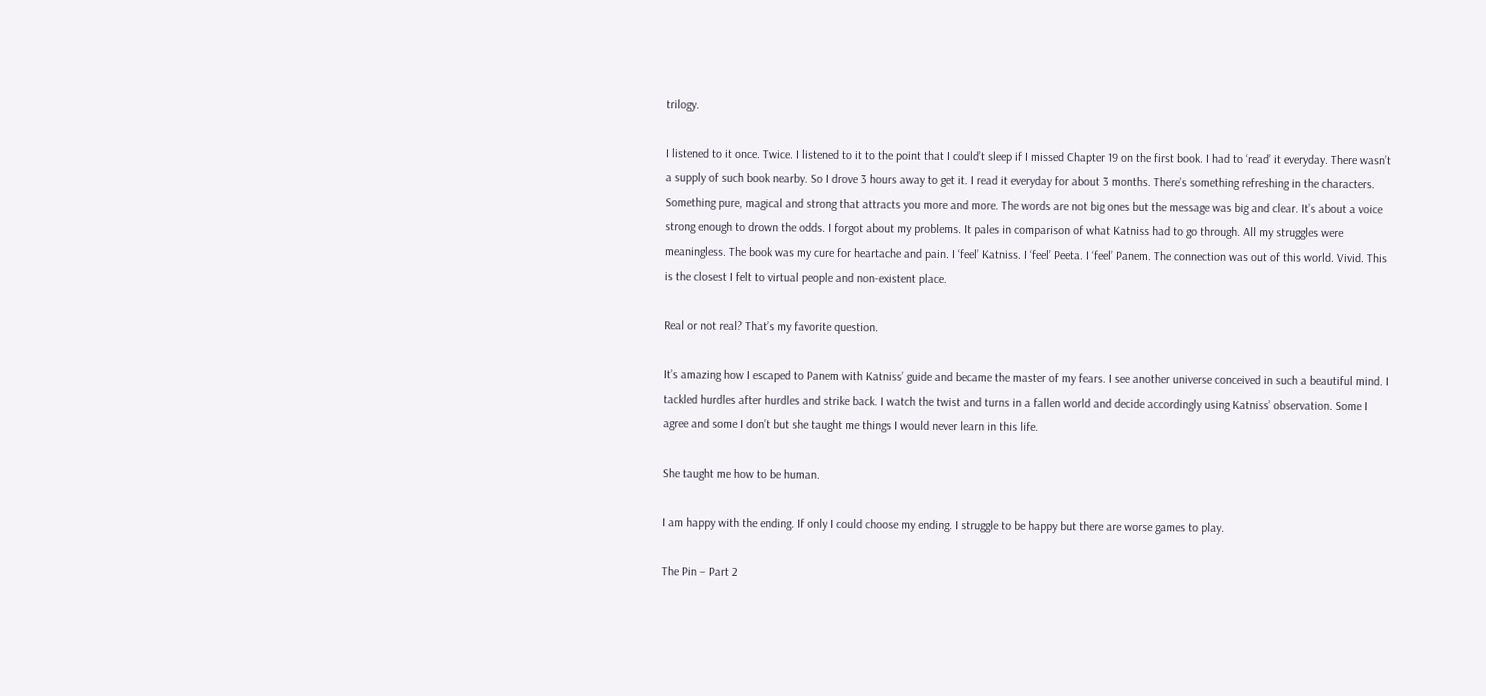trilogy.

I listened to it once. Twice. I listened to it to the point that I could’t sleep if I missed Chapter 19 on the first book. I had to ‘read’ it everyday. There wasn’t a supply of such book nearby. So I drove 3 hours away to get it. I read it everyday for about 3 months. There’s something refreshing in the characters. Something pure, magical and strong that attracts you more and more. The words are not big ones but the message was big and clear. It’s about a voice strong enough to drown the odds. I forgot about my problems. It pales in comparison of what Katniss had to go through. All my struggles were meaningless. The book was my cure for heartache and pain. I ‘feel’ Katniss. I ‘feel’ Peeta. I ‘feel’ Panem. The connection was out of this world. Vivid. This is the closest I felt to virtual people and non-existent place.

Real or not real? That’s my favorite question.

It’s amazing how I escaped to Panem with Katniss’ guide and became the master of my fears. I see another universe conceived in such a beautiful mind. I tackled hurdles after hurdles and strike back. I watch the twist and turns in a fallen world and decide accordingly using Katniss’ observation. Some I agree and some I don’t but she taught me things I would never learn in this life.

She taught me how to be human.

I am happy with the ending. If only I could choose my ending. I struggle to be happy but there are worse games to play.

The Pin – Part 2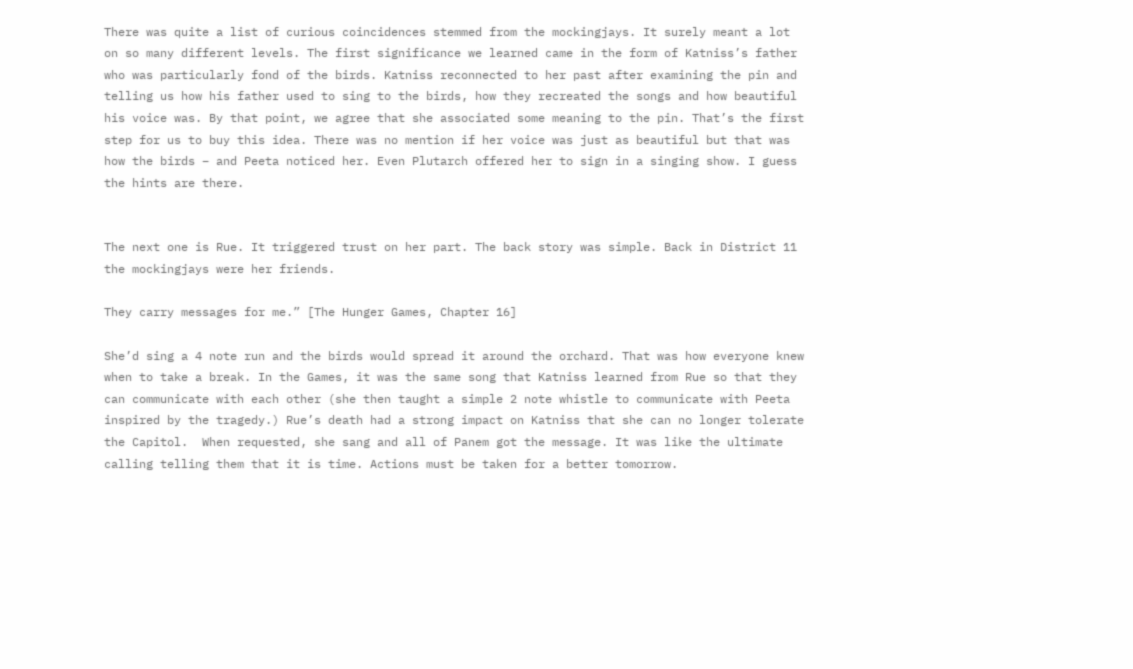There was quite a list of curious coincidences stemmed from the mockingjays. It surely meant a lot on so many different levels. The first significance we learned came in the form of Katniss’s father who was particularly fond of the birds. Katniss reconnected to her past after examining the pin and telling us how his father used to sing to the birds, how they recreated the songs and how beautiful his voice was. By that point, we agree that she associated some meaning to the pin. That’s the first step for us to buy this idea. There was no mention if her voice was just as beautiful but that was how the birds – and Peeta noticed her. Even Plutarch offered her to sign in a singing show. I guess the hints are there.


The next one is Rue. It triggered trust on her part. The back story was simple. Back in District 11 the mockingjays were her friends.

They carry messages for me.” [The Hunger Games, Chapter 16]

She’d sing a 4 note run and the birds would spread it around the orchard. That was how everyone knew when to take a break. In the Games, it was the same song that Katniss learned from Rue so that they can communicate with each other (she then taught a simple 2 note whistle to communicate with Peeta inspired by the tragedy.) Rue’s death had a strong impact on Katniss that she can no longer tolerate the Capitol.  When requested, she sang and all of Panem got the message. It was like the ultimate calling telling them that it is time. Actions must be taken for a better tomorrow.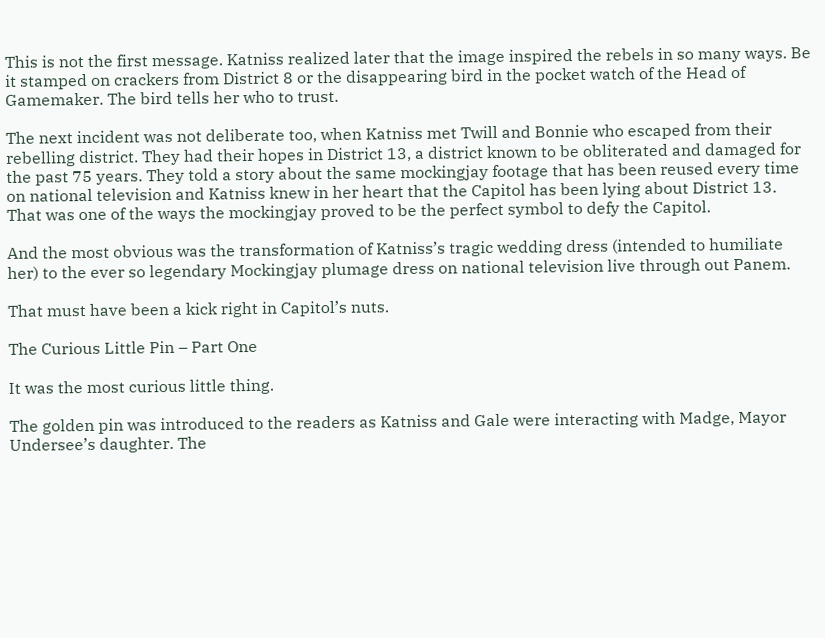This is not the first message. Katniss realized later that the image inspired the rebels in so many ways. Be it stamped on crackers from District 8 or the disappearing bird in the pocket watch of the Head of Gamemaker. The bird tells her who to trust.

The next incident was not deliberate too, when Katniss met Twill and Bonnie who escaped from their rebelling district. They had their hopes in District 13, a district known to be obliterated and damaged for the past 75 years. They told a story about the same mockingjay footage that has been reused every time on national television and Katniss knew in her heart that the Capitol has been lying about District 13. That was one of the ways the mockingjay proved to be the perfect symbol to defy the Capitol.

And the most obvious was the transformation of Katniss’s tragic wedding dress (intended to humiliate her) to the ever so legendary Mockingjay plumage dress on national television live through out Panem.

That must have been a kick right in Capitol’s nuts.

The Curious Little Pin – Part One

It was the most curious little thing.

The golden pin was introduced to the readers as Katniss and Gale were interacting with Madge, Mayor Undersee’s daughter. The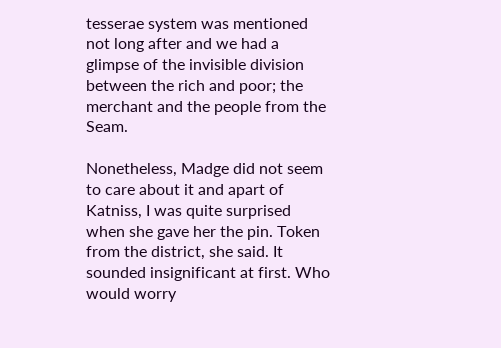tesserae system was mentioned not long after and we had a glimpse of the invisible division between the rich and poor; the merchant and the people from the Seam.

Nonetheless, Madge did not seem to care about it and apart of Katniss, I was quite surprised when she gave her the pin. Token from the district, she said. It sounded insignificant at first. Who would worry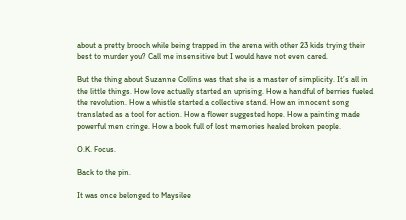about a pretty brooch while being trapped in the arena with other 23 kids trying their best to murder you? Call me insensitive but I would have not even cared.

But the thing about Suzanne Collins was that she is a master of simplicity. It’s all in the little things. How love actually started an uprising. How a handful of berries fueled the revolution. How a whistle started a collective stand. How an innocent song translated as a tool for action. How a flower suggested hope. How a painting made powerful men cringe. How a book full of lost memories healed broken people.

O.K. Focus.

Back to the pin.

It was once belonged to Maysilee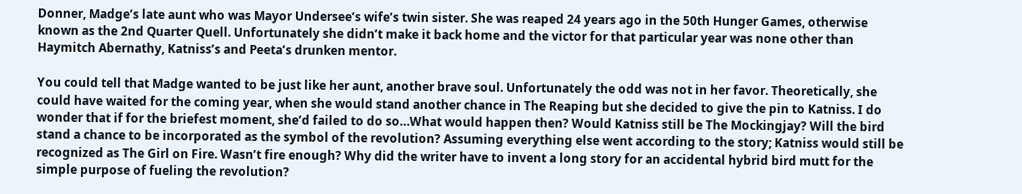Donner, Madge’s late aunt who was Mayor Undersee’s wife’s twin sister. She was reaped 24 years ago in the 50th Hunger Games, otherwise known as the 2nd Quarter Quell. Unfortunately she didn’t make it back home and the victor for that particular year was none other than Haymitch Abernathy, Katniss’s and Peeta’s drunken mentor.

You could tell that Madge wanted to be just like her aunt, another brave soul. Unfortunately the odd was not in her favor. Theoretically, she could have waited for the coming year, when she would stand another chance in The Reaping but she decided to give the pin to Katniss. I do wonder that if for the briefest moment, she’d failed to do so…What would happen then? Would Katniss still be The Mockingjay? Will the bird stand a chance to be incorporated as the symbol of the revolution? Assuming everything else went according to the story; Katniss would still be recognized as The Girl on Fire. Wasn’t fire enough? Why did the writer have to invent a long story for an accidental hybrid bird mutt for the simple purpose of fueling the revolution?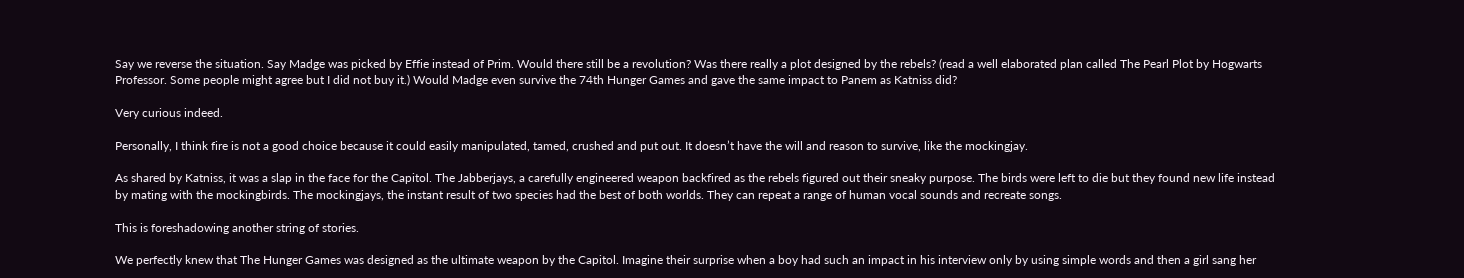Say we reverse the situation. Say Madge was picked by Effie instead of Prim. Would there still be a revolution? Was there really a plot designed by the rebels? (read a well elaborated plan called The Pearl Plot by Hogwarts Professor. Some people might agree but I did not buy it.) Would Madge even survive the 74th Hunger Games and gave the same impact to Panem as Katniss did?

Very curious indeed.

Personally, I think fire is not a good choice because it could easily manipulated, tamed, crushed and put out. It doesn’t have the will and reason to survive, like the mockingjay.

As shared by Katniss, it was a slap in the face for the Capitol. The Jabberjays, a carefully engineered weapon backfired as the rebels figured out their sneaky purpose. The birds were left to die but they found new life instead by mating with the mockingbirds. The mockingjays, the instant result of two species had the best of both worlds. They can repeat a range of human vocal sounds and recreate songs.

This is foreshadowing another string of stories.

We perfectly knew that The Hunger Games was designed as the ultimate weapon by the Capitol. Imagine their surprise when a boy had such an impact in his interview only by using simple words and then a girl sang her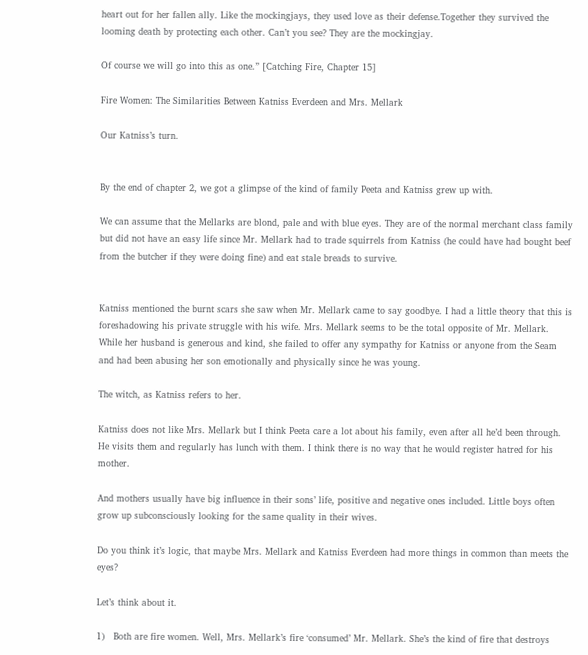heart out for her fallen ally. Like the mockingjays, they used love as their defense.Together they survived the looming death by protecting each other. Can’t you see? They are the mockingjay.

Of course we will go into this as one.” [Catching Fire, Chapter 15]

Fire Women: The Similarities Between Katniss Everdeen and Mrs. Mellark

Our Katniss’s turn.


By the end of chapter 2, we got a glimpse of the kind of family Peeta and Katniss grew up with.

We can assume that the Mellarks are blond, pale and with blue eyes. They are of the normal merchant class family but did not have an easy life since Mr. Mellark had to trade squirrels from Katniss (he could have had bought beef from the butcher if they were doing fine) and eat stale breads to survive.


Katniss mentioned the burnt scars she saw when Mr. Mellark came to say goodbye. I had a little theory that this is foreshadowing his private struggle with his wife. Mrs. Mellark seems to be the total opposite of Mr. Mellark. While her husband is generous and kind, she failed to offer any sympathy for Katniss or anyone from the Seam and had been abusing her son emotionally and physically since he was young.

The witch, as Katniss refers to her.

Katniss does not like Mrs. Mellark but I think Peeta care a lot about his family, even after all he’d been through. He visits them and regularly has lunch with them. I think there is no way that he would register hatred for his mother.

And mothers usually have big influence in their sons’ life, positive and negative ones included. Little boys often grow up subconsciously looking for the same quality in their wives.

Do you think it’s logic, that maybe Mrs. Mellark and Katniss Everdeen had more things in common than meets the eyes?

Let’s think about it.

1)   Both are fire women. Well, Mrs. Mellark’s fire ‘consumed’ Mr. Mellark. She’s the kind of fire that destroys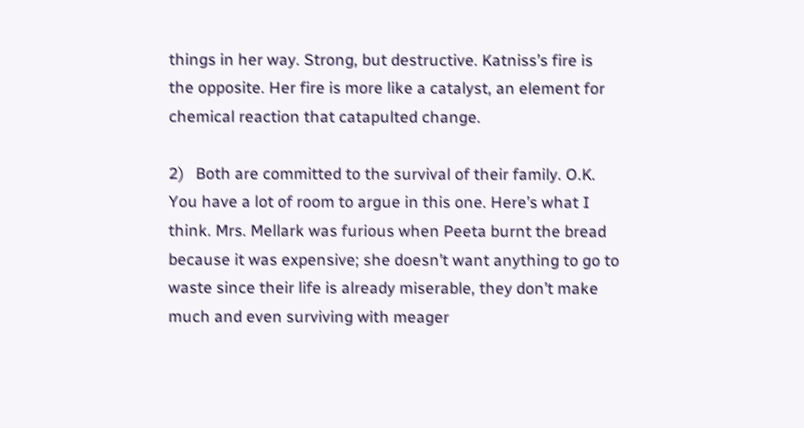things in her way. Strong, but destructive. Katniss’s fire is the opposite. Her fire is more like a catalyst, an element for chemical reaction that catapulted change.

2)   Both are committed to the survival of their family. O.K. You have a lot of room to argue in this one. Here’s what I think. Mrs. Mellark was furious when Peeta burnt the bread because it was expensive; she doesn’t want anything to go to waste since their life is already miserable, they don’t make much and even surviving with meager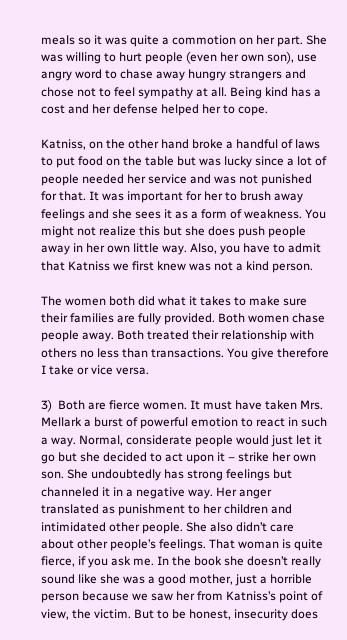meals so it was quite a commotion on her part. She was willing to hurt people (even her own son), use angry word to chase away hungry strangers and chose not to feel sympathy at all. Being kind has a cost and her defense helped her to cope.

Katniss, on the other hand broke a handful of laws to put food on the table but was lucky since a lot of people needed her service and was not punished for that. It was important for her to brush away feelings and she sees it as a form of weakness. You might not realize this but she does push people away in her own little way. Also, you have to admit that Katniss we first knew was not a kind person.

The women both did what it takes to make sure their families are fully provided. Both women chase people away. Both treated their relationship with others no less than transactions. You give therefore I take or vice versa.

3)  Both are fierce women. It must have taken Mrs. Mellark a burst of powerful emotion to react in such a way. Normal, considerate people would just let it go but she decided to act upon it – strike her own son. She undoubtedly has strong feelings but channeled it in a negative way. Her anger translated as punishment to her children and intimidated other people. She also didn’t care about other people’s feelings. That woman is quite fierce, if you ask me. In the book she doesn’t really sound like she was a good mother, just a horrible person because we saw her from Katniss’s point of view, the victim. But to be honest, insecurity does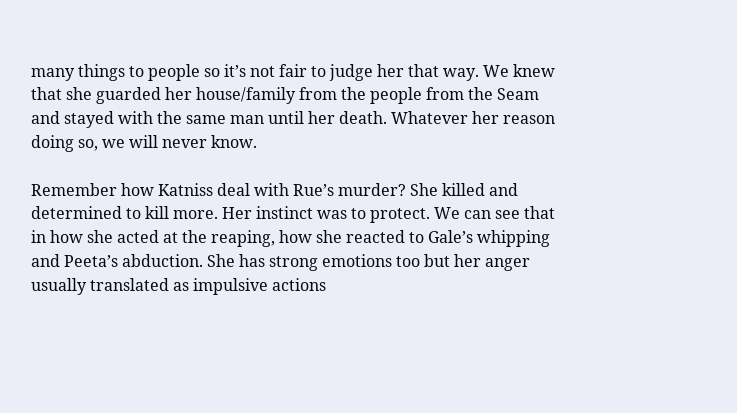many things to people so it’s not fair to judge her that way. We knew that she guarded her house/family from the people from the Seam and stayed with the same man until her death. Whatever her reason doing so, we will never know.

Remember how Katniss deal with Rue’s murder? She killed and determined to kill more. Her instinct was to protect. We can see that in how she acted at the reaping, how she reacted to Gale’s whipping and Peeta’s abduction. She has strong emotions too but her anger usually translated as impulsive actions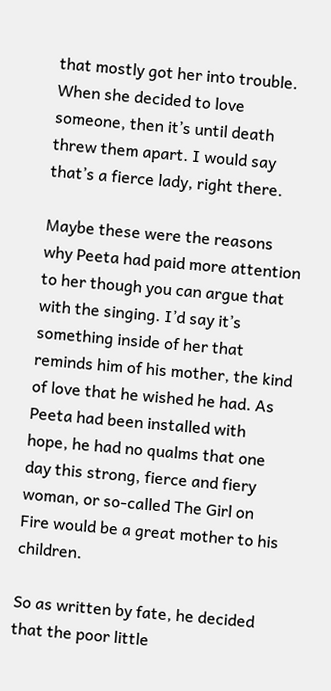that mostly got her into trouble. When she decided to love someone, then it’s until death threw them apart. I would say that’s a fierce lady, right there.

Maybe these were the reasons why Peeta had paid more attention to her though you can argue that with the singing. I’d say it’s something inside of her that reminds him of his mother, the kind of love that he wished he had. As Peeta had been installed with hope, he had no qualms that one day this strong, fierce and fiery woman, or so-called The Girl on Fire would be a great mother to his children.

So as written by fate, he decided that the poor little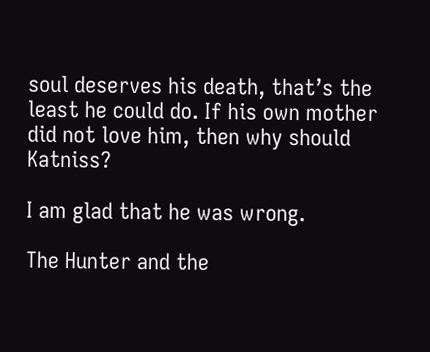soul deserves his death, that’s the least he could do. If his own mother did not love him, then why should Katniss?

I am glad that he was wrong.

The Hunter and the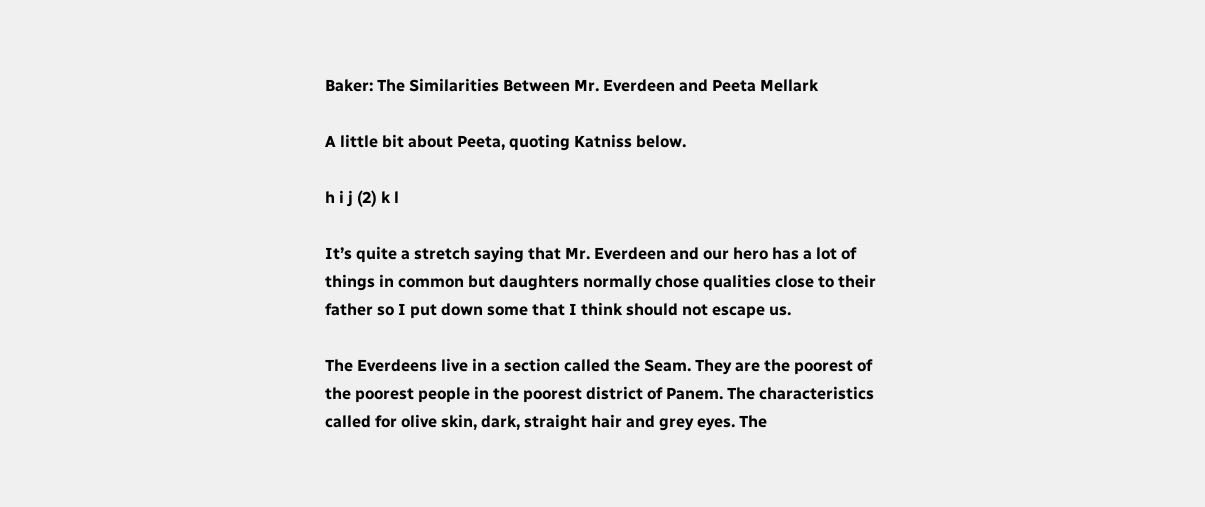Baker: The Similarities Between Mr. Everdeen and Peeta Mellark

A little bit about Peeta, quoting Katniss below.

h i j (2) k l

It’s quite a stretch saying that Mr. Everdeen and our hero has a lot of things in common but daughters normally chose qualities close to their father so I put down some that I think should not escape us.

The Everdeens live in a section called the Seam. They are the poorest of the poorest people in the poorest district of Panem. The characteristics called for olive skin, dark, straight hair and grey eyes. The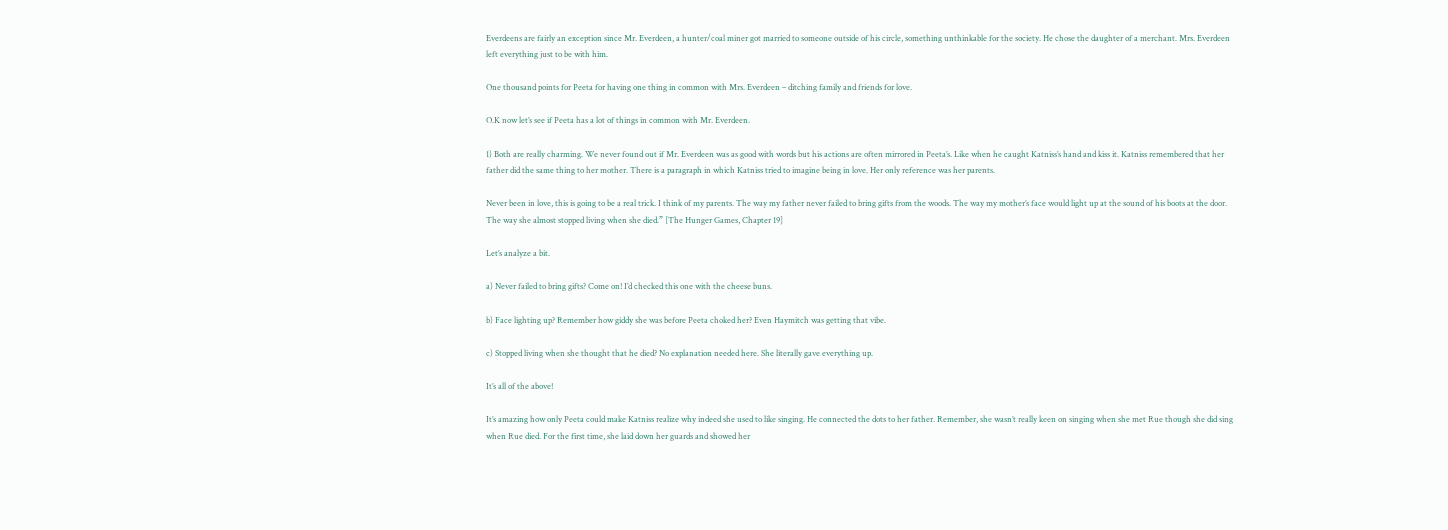Everdeens are fairly an exception since Mr. Everdeen, a hunter/coal miner got married to someone outside of his circle, something unthinkable for the society. He chose the daughter of a merchant. Mrs. Everdeen left everything just to be with him.

One thousand points for Peeta for having one thing in common with Mrs. Everdeen – ditching family and friends for love.

O.K now let’s see if Peeta has a lot of things in common with Mr. Everdeen.

1) Both are really charming. We never found out if Mr. Everdeen was as good with words but his actions are often mirrored in Peeta’s. Like when he caught Katniss’s hand and kiss it. Katniss remembered that her father did the same thing to her mother. There is a paragraph in which Katniss tried to imagine being in love. Her only reference was her parents.

Never been in love, this is going to be a real trick. I think of my parents. The way my father never failed to bring gifts from the woods. The way my mother’s face would light up at the sound of his boots at the door. The way she almost stopped living when she died.” [The Hunger Games, Chapter 19]

Let’s analyze a bit.

a) Never failed to bring gifts? Come on! I’d checked this one with the cheese buns.

b) Face lighting up? Remember how giddy she was before Peeta choked her? Even Haymitch was getting that vibe.

c) Stopped living when she thought that he died? No explanation needed here. She literally gave everything up.

It’s all of the above!

It’s amazing how only Peeta could make Katniss realize why indeed she used to like singing. He connected the dots to her father. Remember, she wasn’t really keen on singing when she met Rue though she did sing when Rue died. For the first time, she laid down her guards and showed her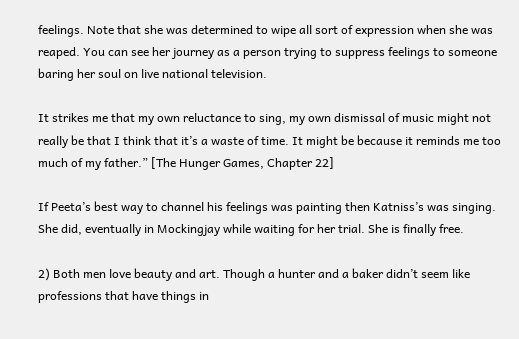feelings. Note that she was determined to wipe all sort of expression when she was reaped. You can see her journey as a person trying to suppress feelings to someone baring her soul on live national television.

It strikes me that my own reluctance to sing, my own dismissal of music might not really be that I think that it’s a waste of time. It might be because it reminds me too much of my father.” [The Hunger Games, Chapter 22]

If Peeta’s best way to channel his feelings was painting then Katniss’s was singing. She did, eventually in Mockingjay while waiting for her trial. She is finally free.

2) Both men love beauty and art. Though a hunter and a baker didn’t seem like professions that have things in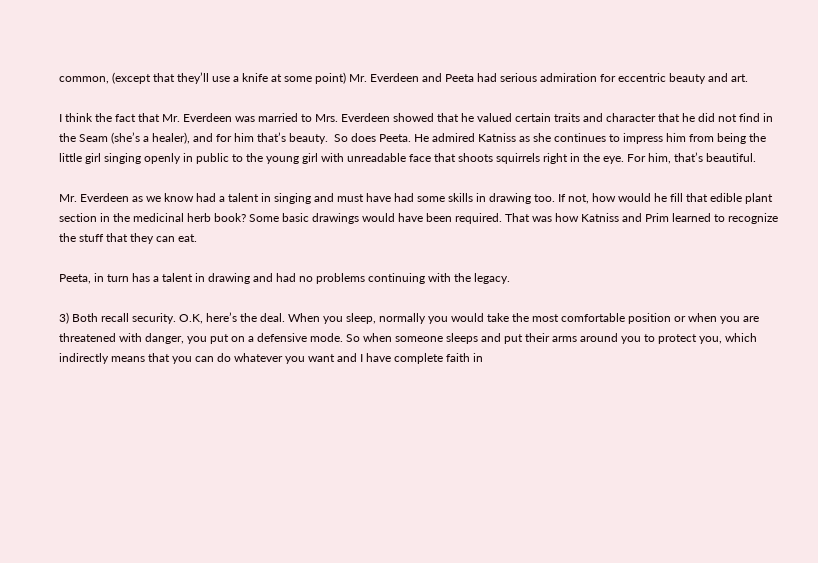common, (except that they’ll use a knife at some point) Mr. Everdeen and Peeta had serious admiration for eccentric beauty and art.

I think the fact that Mr. Everdeen was married to Mrs. Everdeen showed that he valued certain traits and character that he did not find in the Seam (she’s a healer), and for him that’s beauty.  So does Peeta. He admired Katniss as she continues to impress him from being the little girl singing openly in public to the young girl with unreadable face that shoots squirrels right in the eye. For him, that’s beautiful.

Mr. Everdeen as we know had a talent in singing and must have had some skills in drawing too. If not, how would he fill that edible plant section in the medicinal herb book? Some basic drawings would have been required. That was how Katniss and Prim learned to recognize the stuff that they can eat.

Peeta, in turn has a talent in drawing and had no problems continuing with the legacy.

3) Both recall security. O.K, here’s the deal. When you sleep, normally you would take the most comfortable position or when you are threatened with danger, you put on a defensive mode. So when someone sleeps and put their arms around you to protect you, which indirectly means that you can do whatever you want and I have complete faith in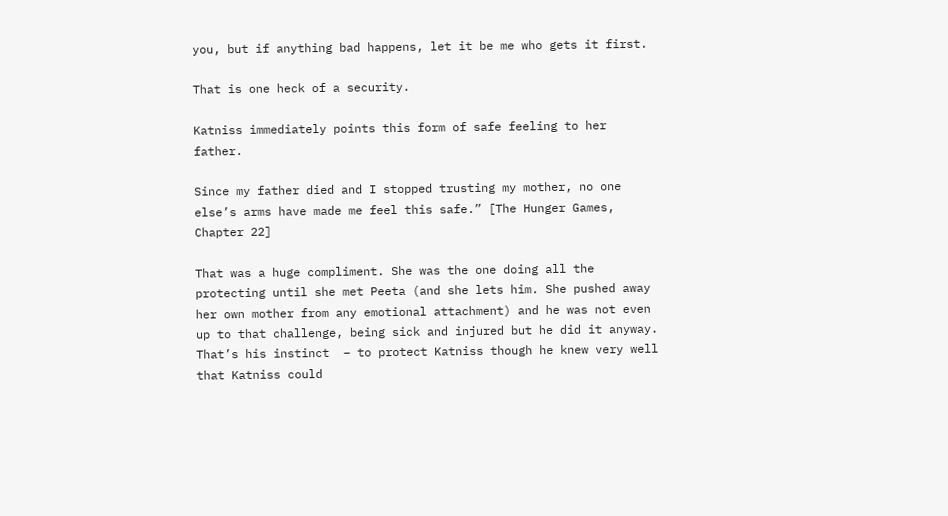you, but if anything bad happens, let it be me who gets it first.

That is one heck of a security.

Katniss immediately points this form of safe feeling to her father.

Since my father died and I stopped trusting my mother, no one else’s arms have made me feel this safe.” [The Hunger Games, Chapter 22]

That was a huge compliment. She was the one doing all the protecting until she met Peeta (and she lets him. She pushed away her own mother from any emotional attachment) and he was not even up to that challenge, being sick and injured but he did it anyway. That’s his instinct  – to protect Katniss though he knew very well that Katniss could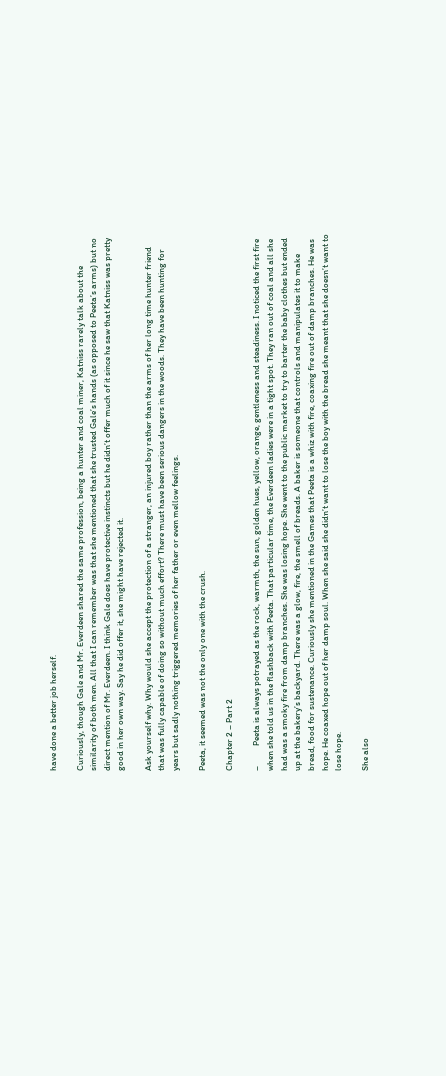have done a better job herself.

Curiously, though Gale and Mr. Everdeen shared the same profession, being a hunter and coal miner, Katniss rarely talk about the similarity of both men. All that I can remember was that she mentioned that she trusted Gale’s hands (as opposed to Peeta’s arms) but no direct mention of Mr. Everdeen. I think Gale does have protective instincts but he didn’t offer much of it since he saw that Katniss was pretty good in her own way. Say he did offer it, she might have rejected it.

Ask yourself why. Why would she accept the protection of a stranger, an injured boy rather than the arms of her long time hunter friend that was fully capable of doing so without much effort? There must have been serious dangers in the woods. They have been hunting for years but sadly nothing triggered memories of her father or even mellow feelings.

Peeta, it seemed was not the only one with the crush.

Chapter 2 – Part 2

–          Peeta is always potrayed as the rock, warmth, the sun, golden hues, yellow, orange, gentleness and steadiness. I noticed the first fire when she told us in the flashback with Peeta. That particular time, the Everdeen ladies were in a tight spot. They ran out of coal and all she had was a smoky fire from damp branches. She was losing hope. She went to the public market to try to barter the baby clothes but ended up at the bakery’s backyard. There was a glow, fire, the smell of breads. A baker is someone that controls and manipulates it to make bread, food for sustenance. Curiously she mentioned in the Games that Peeta is a whiz with fire, coaxing fire out of damp branches. He was hope. He coaxed hope out of her damp soul. When she said she didn’t want to lose the boy with the bread she meant that she doesn’t want to lose hope.

She also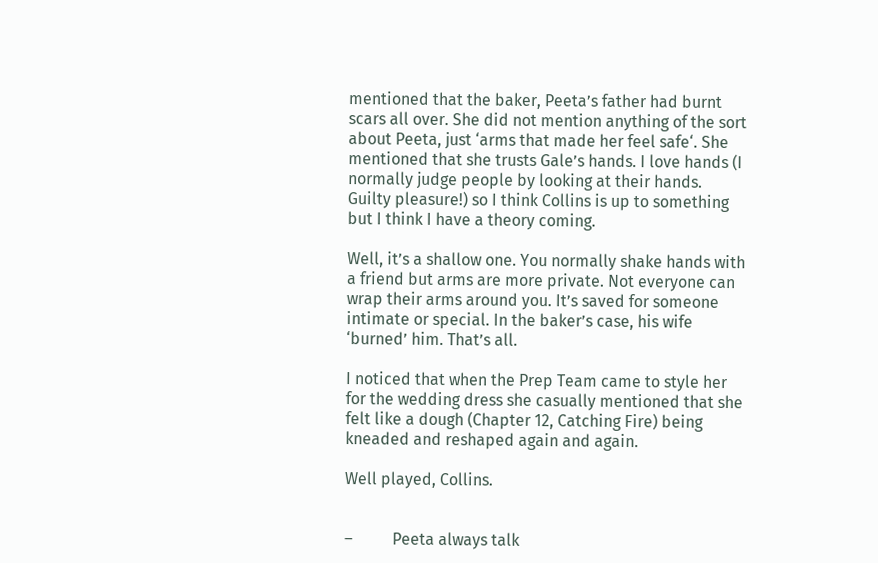mentioned that the baker, Peeta’s father had burnt scars all over. She did not mention anything of the sort about Peeta, just ‘arms that made her feel safe‘. She mentioned that she trusts Gale’s hands. I love hands (I normally judge people by looking at their hands. Guilty pleasure!) so I think Collins is up to something but I think I have a theory coming.

Well, it’s a shallow one. You normally shake hands with a friend but arms are more private. Not everyone can wrap their arms around you. It’s saved for someone intimate or special. In the baker’s case, his wife ‘burned’ him. That’s all.

I noticed that when the Prep Team came to style her for the wedding dress she casually mentioned that she felt like a dough (Chapter 12, Catching Fire) being kneaded and reshaped again and again.

Well played, Collins.


–          Peeta always talk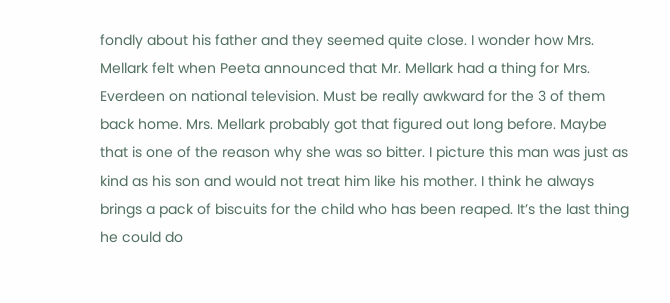fondly about his father and they seemed quite close. I wonder how Mrs. Mellark felt when Peeta announced that Mr. Mellark had a thing for Mrs. Everdeen on national television. Must be really awkward for the 3 of them back home. Mrs. Mellark probably got that figured out long before. Maybe that is one of the reason why she was so bitter. I picture this man was just as kind as his son and would not treat him like his mother. I think he always brings a pack of biscuits for the child who has been reaped. It’s the last thing he could do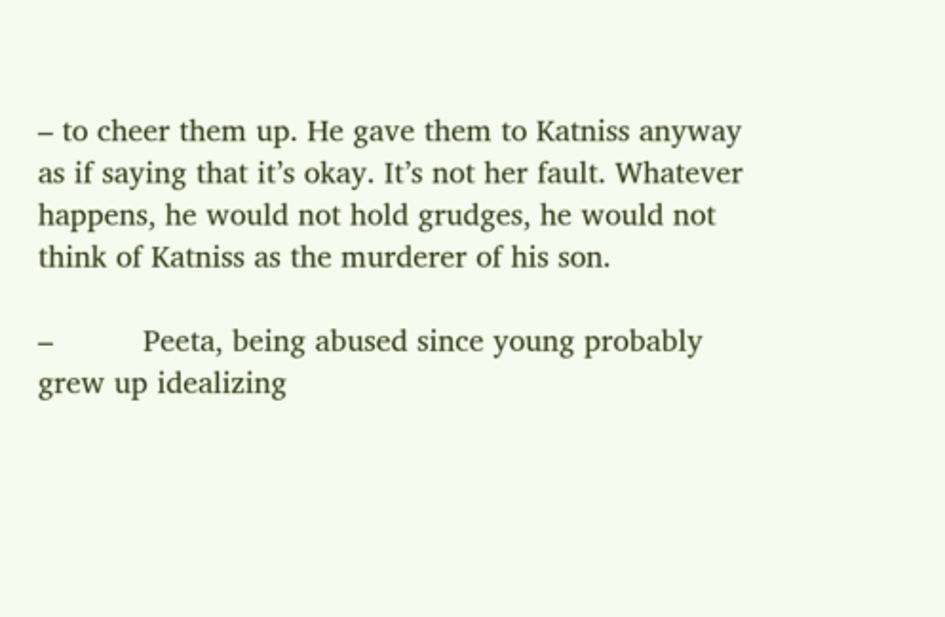– to cheer them up. He gave them to Katniss anyway as if saying that it’s okay. It’s not her fault. Whatever happens, he would not hold grudges, he would not think of Katniss as the murderer of his son.

–          Peeta, being abused since young probably grew up idealizing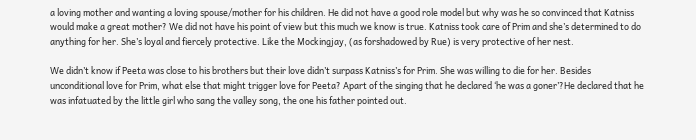a loving mother and wanting a loving spouse/mother for his children. He did not have a good role model but why was he so convinced that Katniss would make a great mother? We did not have his point of view but this much we know is true. Katniss took care of Prim and she’s determined to do anything for her. She’s loyal and fiercely protective. Like the Mockingjay, (as forshadowed by Rue) is very protective of her nest.

We didn’t know if Peeta was close to his brothers but their love didn’t surpass Katniss’s for Prim. She was willing to die for her. Besides unconditional love for Prim, what else that might trigger love for Peeta? Apart of the singing that he declared ‘he was a goner’?He declared that he was infatuated by the little girl who sang the valley song, the one his father pointed out.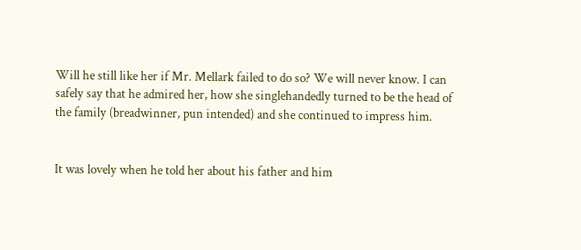Will he still like her if Mr. Mellark failed to do so? We will never know. I can safely say that he admired her, how she singlehandedly turned to be the head of the family (breadwinner, pun intended) and she continued to impress him.


It was lovely when he told her about his father and him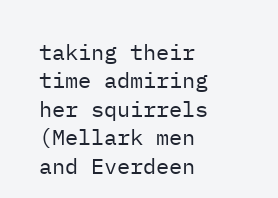taking their time admiring her squirrels (Mellark men and Everdeen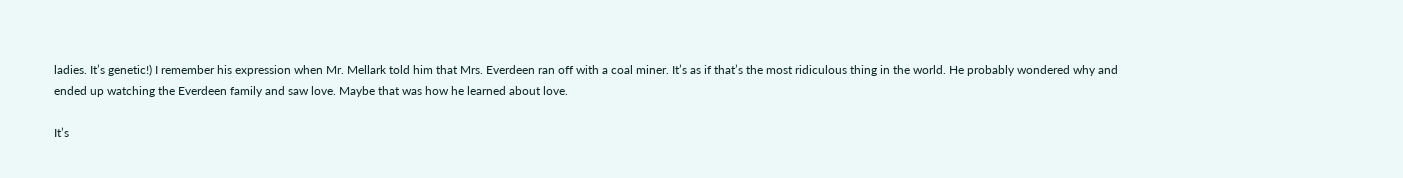ladies. It’s genetic!) I remember his expression when Mr. Mellark told him that Mrs. Everdeen ran off with a coal miner. It’s as if that’s the most ridiculous thing in the world. He probably wondered why and ended up watching the Everdeen family and saw love. Maybe that was how he learned about love.

It’s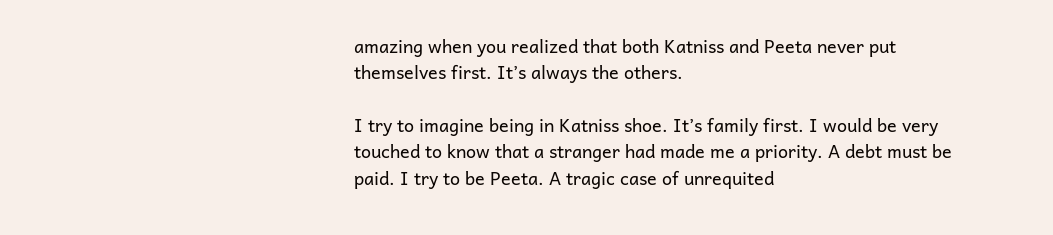amazing when you realized that both Katniss and Peeta never put themselves first. It’s always the others.

I try to imagine being in Katniss shoe. It’s family first. I would be very touched to know that a stranger had made me a priority. A debt must be paid. I try to be Peeta. A tragic case of unrequited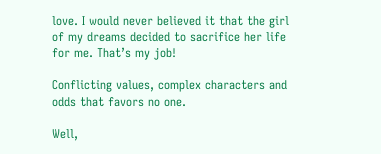love. I would never believed it that the girl of my dreams decided to sacrifice her life for me. That’s my job!

Conflicting values, complex characters and odds that favors no one.

Well,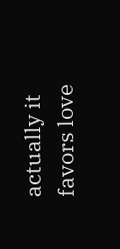actually it favors love